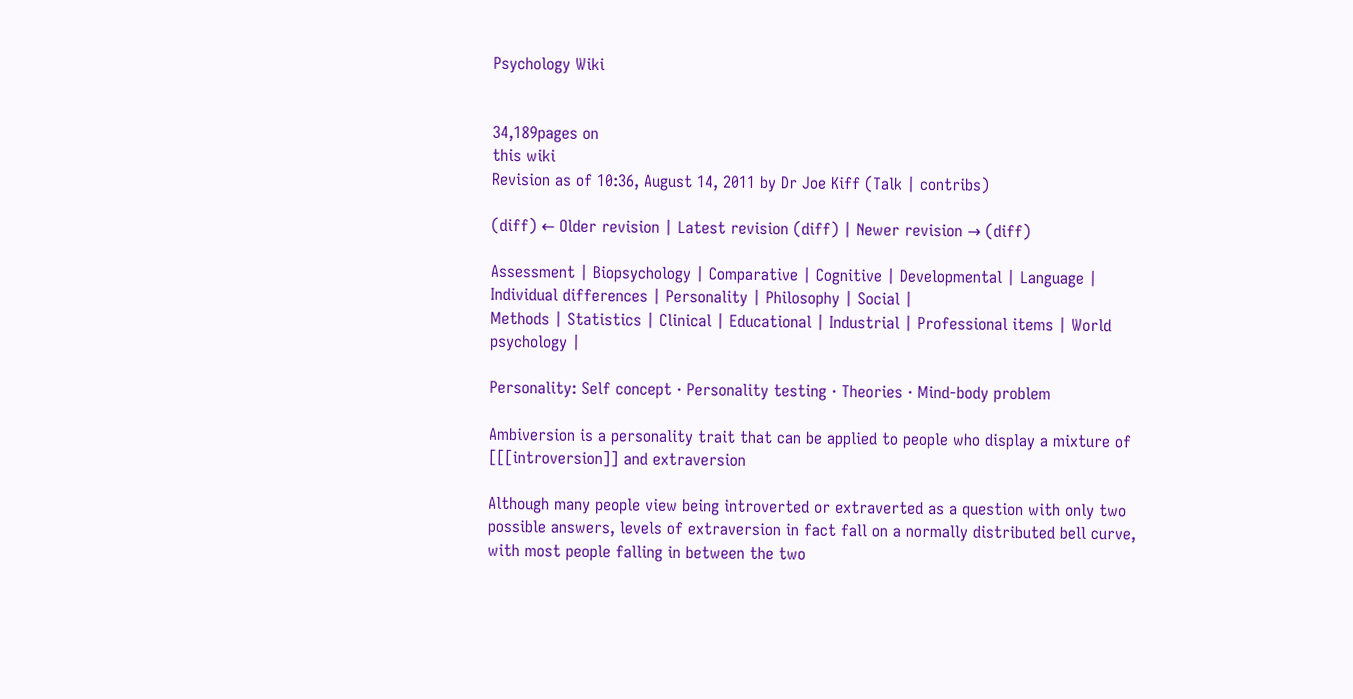Psychology Wiki


34,189pages on
this wiki
Revision as of 10:36, August 14, 2011 by Dr Joe Kiff (Talk | contribs)

(diff) ← Older revision | Latest revision (diff) | Newer revision → (diff)

Assessment | Biopsychology | Comparative | Cognitive | Developmental | Language | Individual differences | Personality | Philosophy | Social |
Methods | Statistics | Clinical | Educational | Industrial | Professional items | World psychology |

Personality: Self concept · Personality testing · Theories · Mind-body problem

Ambiversion is a personality trait that can be applied to people who display a mixture of [[[introversion]] and extraversion

Although many people view being introverted or extraverted as a question with only two possible answers, levels of extraversion in fact fall on a normally distributed bell curve, with most people falling in between the two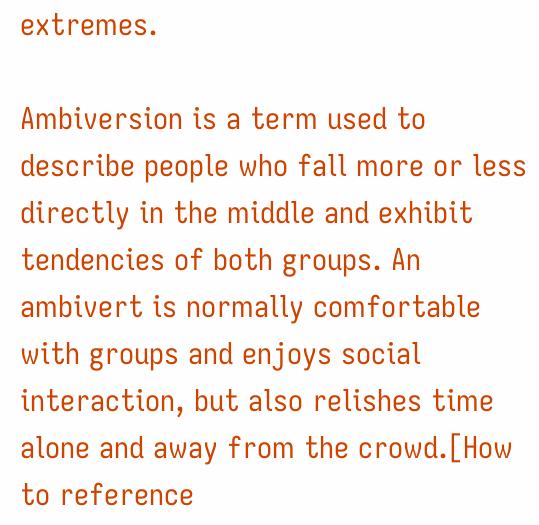extremes.

Ambiversion is a term used to describe people who fall more or less directly in the middle and exhibit tendencies of both groups. An ambivert is normally comfortable with groups and enjoys social interaction, but also relishes time alone and away from the crowd.[How to reference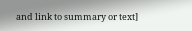and link to summary or text]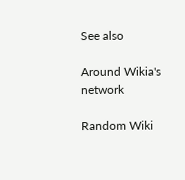See also

Around Wikia's network

Random Wiki